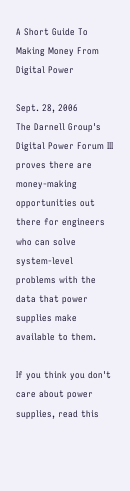A Short Guide To Making Money From Digital Power

Sept. 28, 2006
The Darnell Group's Digital Power Forum III proves there are money-making opportunities out there for engineers who can solve system-level problems with the data that power supplies make available to them.

If you think you don't care about power supplies, read this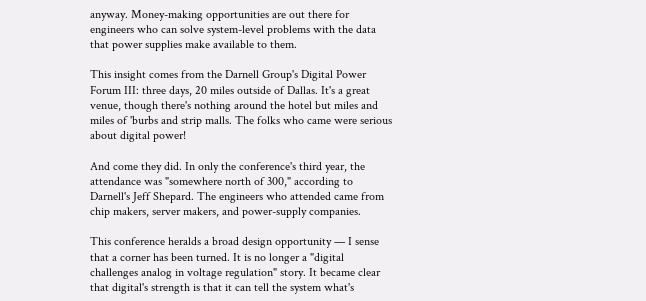anyway. Money-making opportunities are out there for engineers who can solve system-level problems with the data that power supplies make available to them.

This insight comes from the Darnell Group's Digital Power Forum III: three days, 20 miles outside of Dallas. It's a great venue, though there's nothing around the hotel but miles and miles of 'burbs and strip malls. The folks who came were serious about digital power!

And come they did. In only the conference's third year, the attendance was "somewhere north of 300," according to Darnell's Jeff Shepard. The engineers who attended came from chip makers, server makers, and power-supply companies.

This conference heralds a broad design opportunity — I sense that a corner has been turned. It is no longer a "digital challenges analog in voltage regulation" story. It became clear that digital's strength is that it can tell the system what's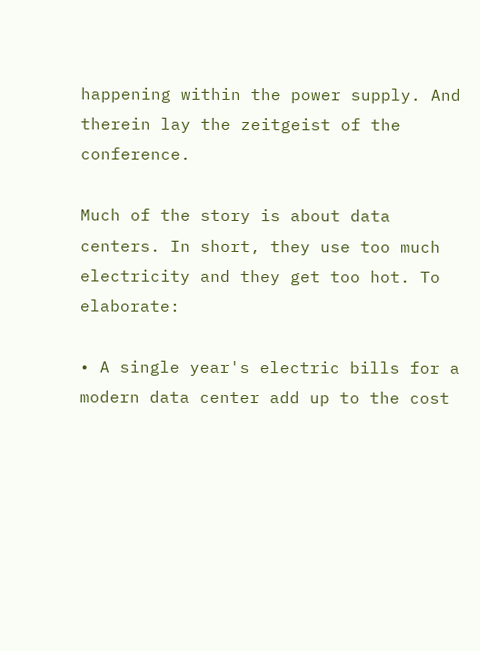happening within the power supply. And therein lay the zeitgeist of the conference.

Much of the story is about data centers. In short, they use too much electricity and they get too hot. To elaborate:

• A single year's electric bills for a modern data center add up to the cost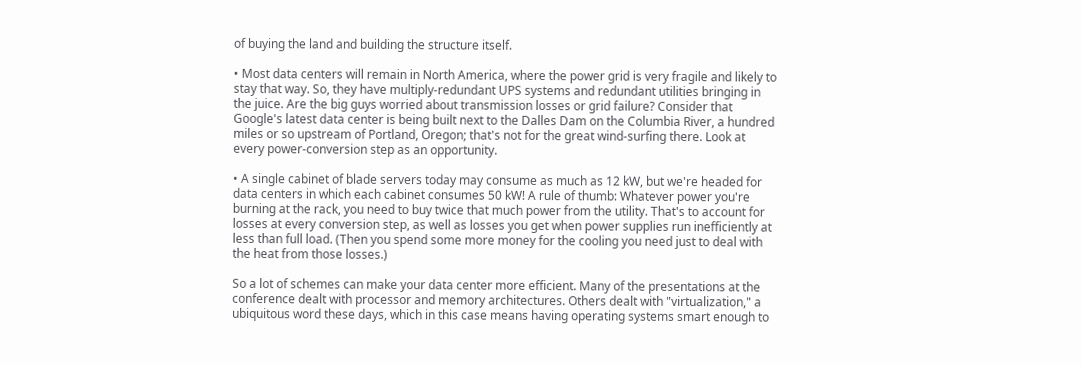of buying the land and building the structure itself.

• Most data centers will remain in North America, where the power grid is very fragile and likely to stay that way. So, they have multiply-redundant UPS systems and redundant utilities bringing in the juice. Are the big guys worried about transmission losses or grid failure? Consider that Google's latest data center is being built next to the Dalles Dam on the Columbia River, a hundred miles or so upstream of Portland, Oregon; that's not for the great wind-surfing there. Look at every power-conversion step as an opportunity.

• A single cabinet of blade servers today may consume as much as 12 kW, but we're headed for data centers in which each cabinet consumes 50 kW! A rule of thumb: Whatever power you're burning at the rack, you need to buy twice that much power from the utility. That's to account for losses at every conversion step, as well as losses you get when power supplies run inefficiently at less than full load. (Then you spend some more money for the cooling you need just to deal with the heat from those losses.)

So a lot of schemes can make your data center more efficient. Many of the presentations at the conference dealt with processor and memory architectures. Others dealt with "virtualization," a ubiquitous word these days, which in this case means having operating systems smart enough to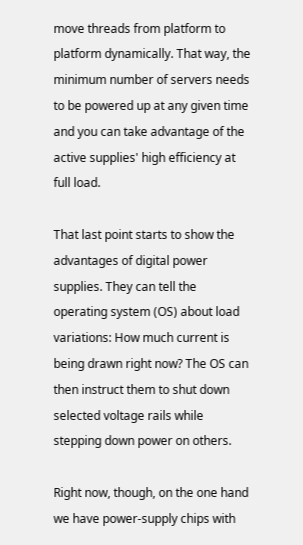move threads from platform to platform dynamically. That way, the minimum number of servers needs to be powered up at any given time and you can take advantage of the active supplies' high efficiency at full load.

That last point starts to show the advantages of digital power supplies. They can tell the operating system (OS) about load variations: How much current is being drawn right now? The OS can then instruct them to shut down selected voltage rails while stepping down power on others.

Right now, though, on the one hand we have power-supply chips with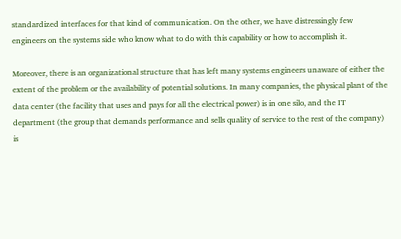standardized interfaces for that kind of communication. On the other, we have distressingly few engineers on the systems side who know what to do with this capability or how to accomplish it.

Moreover, there is an organizational structure that has left many systems engineers unaware of either the extent of the problem or the availability of potential solutions. In many companies, the physical plant of the data center (the facility that uses and pays for all the electrical power) is in one silo, and the IT department (the group that demands performance and sells quality of service to the rest of the company) is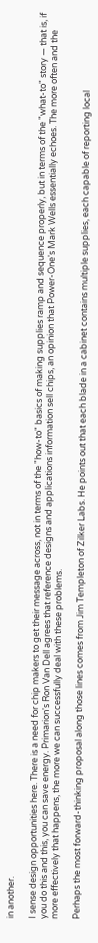in another.

I sense design opportunities here. There is a need for chip makers to get their message across, not in terms of the "how-to" basics of making supplies ramp and sequence properly, but in terms of the "what-to" story — that is, if you do this and this, you can save energy. Primarion's Ron Van Dell agrees that reference designs and applications information sell chips, an opinion that Power-One's Mark Wells essentially echoes. The more often and the more effectively that happens, the more we can successfully deal with these problems.

Perhaps the most forward-thinking proposal along those lines comes from Jim Templeton of Zilker Labs. He points out that each blade in a cabinet contains multiple supplies, each capable of reporting local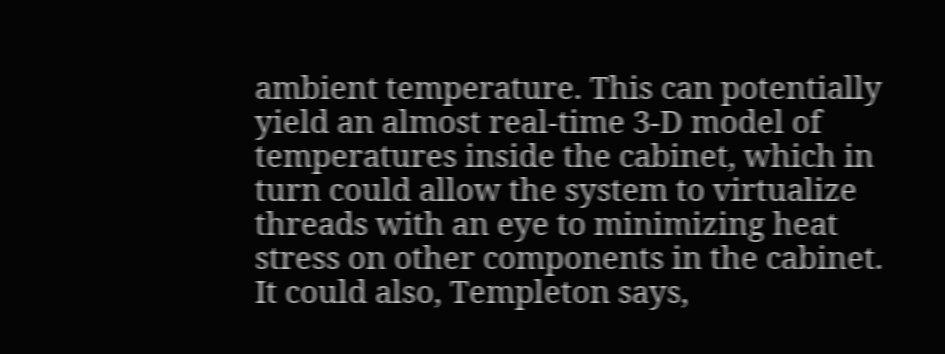ambient temperature. This can potentially yield an almost real-time 3-D model of temperatures inside the cabinet, which in turn could allow the system to virtualize threads with an eye to minimizing heat stress on other components in the cabinet. It could also, Templeton says,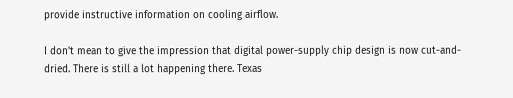provide instructive information on cooling airflow.

I don't mean to give the impression that digital power-supply chip design is now cut-and-dried. There is still a lot happening there. Texas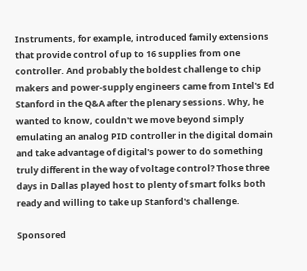Instruments, for example, introduced family extensions that provide control of up to 16 supplies from one controller. And probably the boldest challenge to chip makers and power-supply engineers came from Intel's Ed Stanford in the Q&A after the plenary sessions. Why, he wanted to know, couldn't we move beyond simply emulating an analog PID controller in the digital domain and take advantage of digital's power to do something truly different in the way of voltage control? Those three days in Dallas played host to plenty of smart folks both ready and willing to take up Stanford's challenge.

Sponsored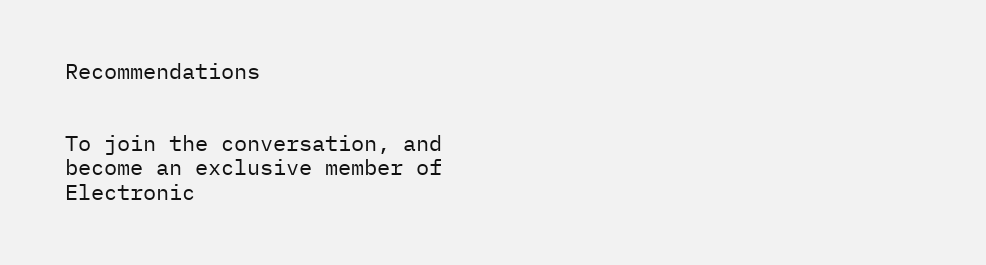Recommendations


To join the conversation, and become an exclusive member of Electronic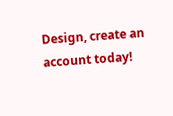Design, create an account today!